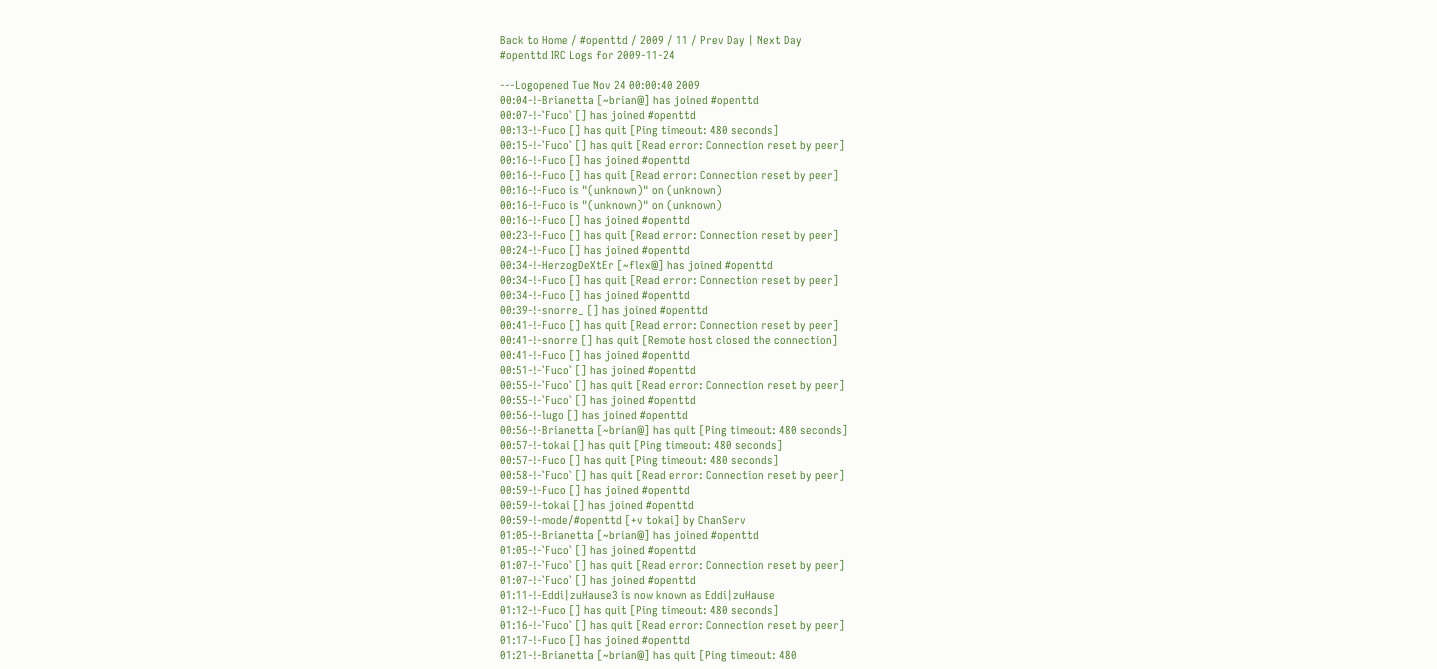Back to Home / #openttd / 2009 / 11 / Prev Day | Next Day
#openttd IRC Logs for 2009-11-24

---Logopened Tue Nov 24 00:00:40 2009
00:04-!-Brianetta [~brian@] has joined #openttd
00:07-!-`Fuco` [] has joined #openttd
00:13-!-Fuco [] has quit [Ping timeout: 480 seconds]
00:15-!-`Fuco` [] has quit [Read error: Connection reset by peer]
00:16-!-Fuco [] has joined #openttd
00:16-!-Fuco [] has quit [Read error: Connection reset by peer]
00:16-!-Fuco is "(unknown)" on (unknown)
00:16-!-Fuco is "(unknown)" on (unknown)
00:16-!-Fuco [] has joined #openttd
00:23-!-Fuco [] has quit [Read error: Connection reset by peer]
00:24-!-Fuco [] has joined #openttd
00:34-!-HerzogDeXtEr [~flex@] has joined #openttd
00:34-!-Fuco [] has quit [Read error: Connection reset by peer]
00:34-!-Fuco [] has joined #openttd
00:39-!-snorre_ [] has joined #openttd
00:41-!-Fuco [] has quit [Read error: Connection reset by peer]
00:41-!-snorre [] has quit [Remote host closed the connection]
00:41-!-Fuco [] has joined #openttd
00:51-!-`Fuco` [] has joined #openttd
00:55-!-`Fuco` [] has quit [Read error: Connection reset by peer]
00:55-!-`Fuco` [] has joined #openttd
00:56-!-lugo [] has joined #openttd
00:56-!-Brianetta [~brian@] has quit [Ping timeout: 480 seconds]
00:57-!-tokai [] has quit [Ping timeout: 480 seconds]
00:57-!-Fuco [] has quit [Ping timeout: 480 seconds]
00:58-!-`Fuco` [] has quit [Read error: Connection reset by peer]
00:59-!-Fuco [] has joined #openttd
00:59-!-tokai [] has joined #openttd
00:59-!-mode/#openttd [+v tokai] by ChanServ
01:05-!-Brianetta [~brian@] has joined #openttd
01:05-!-`Fuco` [] has joined #openttd
01:07-!-`Fuco` [] has quit [Read error: Connection reset by peer]
01:07-!-`Fuco` [] has joined #openttd
01:11-!-Eddi|zuHause3 is now known as Eddi|zuHause
01:12-!-Fuco [] has quit [Ping timeout: 480 seconds]
01:16-!-`Fuco` [] has quit [Read error: Connection reset by peer]
01:17-!-Fuco [] has joined #openttd
01:21-!-Brianetta [~brian@] has quit [Ping timeout: 480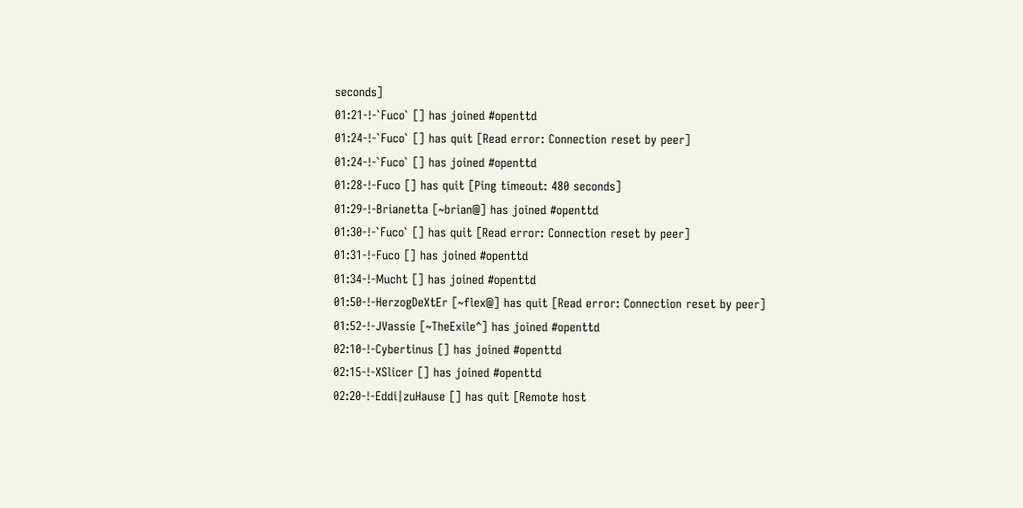seconds]
01:21-!-`Fuco` [] has joined #openttd
01:24-!-`Fuco` [] has quit [Read error: Connection reset by peer]
01:24-!-`Fuco` [] has joined #openttd
01:28-!-Fuco [] has quit [Ping timeout: 480 seconds]
01:29-!-Brianetta [~brian@] has joined #openttd
01:30-!-`Fuco` [] has quit [Read error: Connection reset by peer]
01:31-!-Fuco [] has joined #openttd
01:34-!-Mucht [] has joined #openttd
01:50-!-HerzogDeXtEr [~flex@] has quit [Read error: Connection reset by peer]
01:52-!-JVassie [~TheExile^] has joined #openttd
02:10-!-Cybertinus [] has joined #openttd
02:15-!-XSlicer [] has joined #openttd
02:20-!-Eddi|zuHause [] has quit [Remote host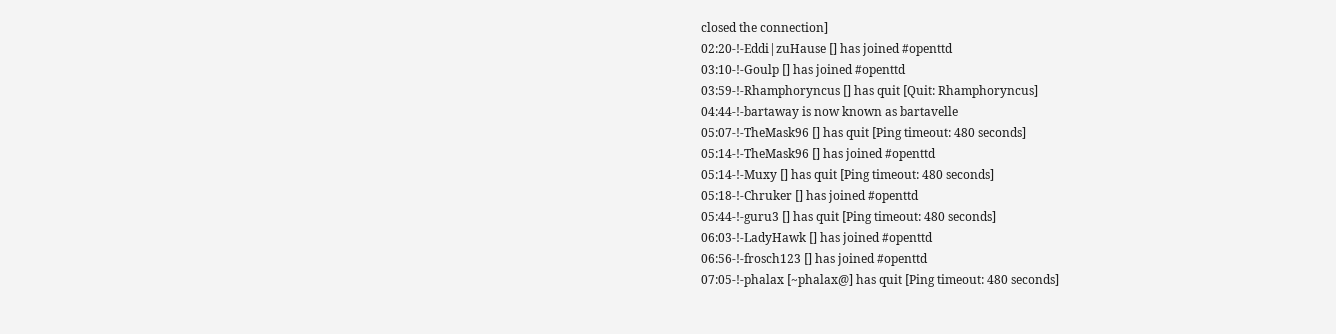closed the connection]
02:20-!-Eddi|zuHause [] has joined #openttd
03:10-!-Goulp [] has joined #openttd
03:59-!-Rhamphoryncus [] has quit [Quit: Rhamphoryncus]
04:44-!-bartaway is now known as bartavelle
05:07-!-TheMask96 [] has quit [Ping timeout: 480 seconds]
05:14-!-TheMask96 [] has joined #openttd
05:14-!-Muxy [] has quit [Ping timeout: 480 seconds]
05:18-!-Chruker [] has joined #openttd
05:44-!-guru3 [] has quit [Ping timeout: 480 seconds]
06:03-!-LadyHawk [] has joined #openttd
06:56-!-frosch123 [] has joined #openttd
07:05-!-phalax [~phalax@] has quit [Ping timeout: 480 seconds]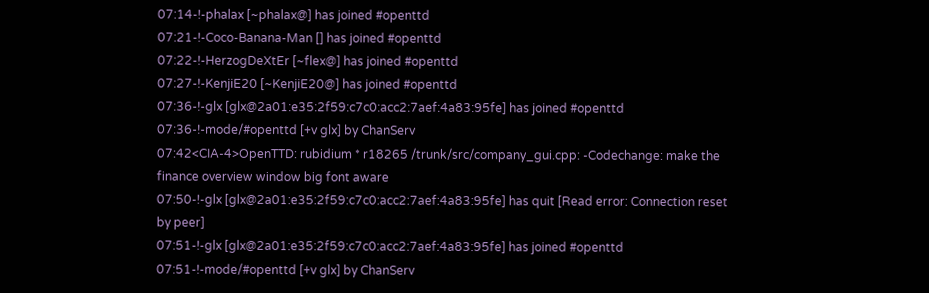07:14-!-phalax [~phalax@] has joined #openttd
07:21-!-Coco-Banana-Man [] has joined #openttd
07:22-!-HerzogDeXtEr [~flex@] has joined #openttd
07:27-!-KenjiE20 [~KenjiE20@] has joined #openttd
07:36-!-glx [glx@2a01:e35:2f59:c7c0:acc2:7aef:4a83:95fe] has joined #openttd
07:36-!-mode/#openttd [+v glx] by ChanServ
07:42<CIA-4>OpenTTD: rubidium * r18265 /trunk/src/company_gui.cpp: -Codechange: make the finance overview window big font aware
07:50-!-glx [glx@2a01:e35:2f59:c7c0:acc2:7aef:4a83:95fe] has quit [Read error: Connection reset by peer]
07:51-!-glx [glx@2a01:e35:2f59:c7c0:acc2:7aef:4a83:95fe] has joined #openttd
07:51-!-mode/#openttd [+v glx] by ChanServ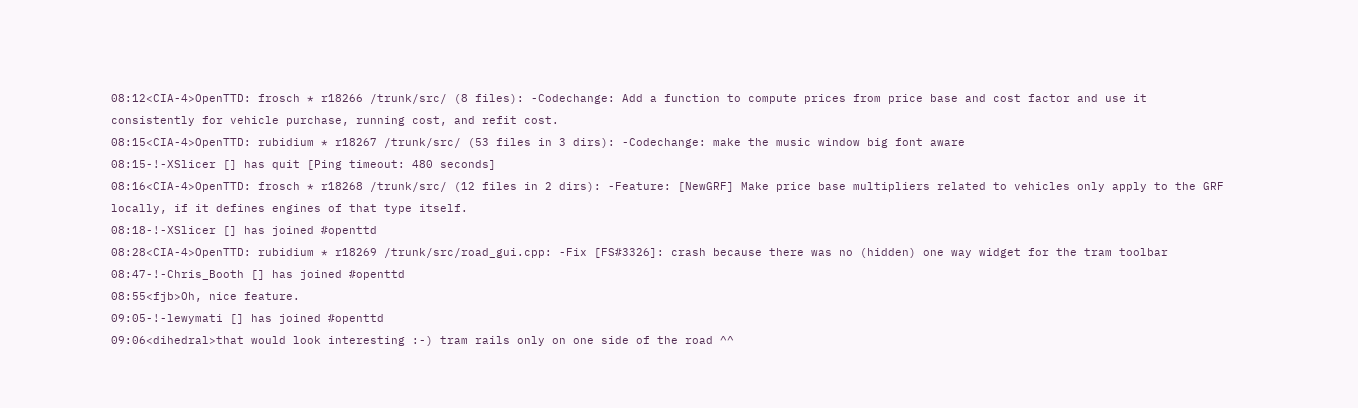08:12<CIA-4>OpenTTD: frosch * r18266 /trunk/src/ (8 files): -Codechange: Add a function to compute prices from price base and cost factor and use it consistently for vehicle purchase, running cost, and refit cost.
08:15<CIA-4>OpenTTD: rubidium * r18267 /trunk/src/ (53 files in 3 dirs): -Codechange: make the music window big font aware
08:15-!-XSlicer [] has quit [Ping timeout: 480 seconds]
08:16<CIA-4>OpenTTD: frosch * r18268 /trunk/src/ (12 files in 2 dirs): -Feature: [NewGRF] Make price base multipliers related to vehicles only apply to the GRF locally, if it defines engines of that type itself.
08:18-!-XSlicer [] has joined #openttd
08:28<CIA-4>OpenTTD: rubidium * r18269 /trunk/src/road_gui.cpp: -Fix [FS#3326]: crash because there was no (hidden) one way widget for the tram toolbar
08:47-!-Chris_Booth [] has joined #openttd
08:55<fjb>Oh, nice feature.
09:05-!-lewymati [] has joined #openttd
09:06<dihedral>that would look interesting :-) tram rails only on one side of the road ^^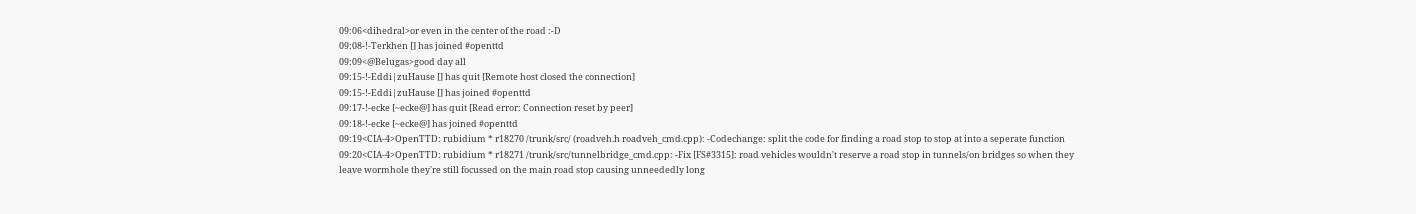09:06<dihedral>or even in the center of the road :-D
09:08-!-Terkhen [] has joined #openttd
09:09<@Belugas>good day all
09:15-!-Eddi|zuHause [] has quit [Remote host closed the connection]
09:15-!-Eddi|zuHause [] has joined #openttd
09:17-!-ecke [~ecke@] has quit [Read error: Connection reset by peer]
09:18-!-ecke [~ecke@] has joined #openttd
09:19<CIA-4>OpenTTD: rubidium * r18270 /trunk/src/ (roadveh.h roadveh_cmd.cpp): -Codechange: split the code for finding a road stop to stop at into a seperate function
09:20<CIA-4>OpenTTD: rubidium * r18271 /trunk/src/tunnelbridge_cmd.cpp: -Fix [FS#3315]: road vehicles wouldn't reserve a road stop in tunnels/on bridges so when they leave wormhole they're still focussed on the main road stop causing unneededly long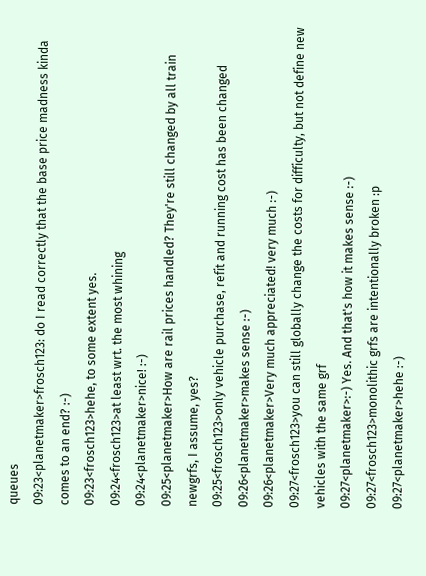queues
09:23<planetmaker>frosch123: do I read correctly that the base price madness kinda comes to an end? :-)
09:23<frosch123>hehe, to some extent yes.
09:24<frosch123>at least wrt. the most whining
09:24<planetmaker>nice! :-)
09:25<planetmaker>How are rail prices handled? They're still changed by all train newgrfs, I assume, yes?
09:25<frosch123>only vehicle purchase, refit and running cost has been changed
09:26<planetmaker>makes sense :-)
09:26<planetmaker>Very much appreciated! very much :-)
09:27<frosch123>you can still globally change the costs for difficulty, but not define new vehicles with the same grf
09:27<planetmaker>:-) Yes. And that's how it makes sense :-)
09:27<frosch123>monolithic grfs are intentionally broken :p
09:27<planetmaker>hehe :-)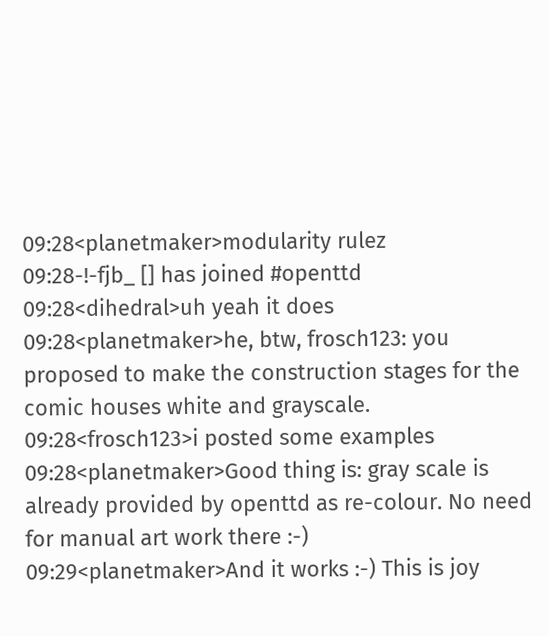09:28<planetmaker>modularity rulez
09:28-!-fjb_ [] has joined #openttd
09:28<dihedral>uh yeah it does
09:28<planetmaker>he, btw, frosch123: you proposed to make the construction stages for the comic houses white and grayscale.
09:28<frosch123>i posted some examples
09:28<planetmaker>Good thing is: gray scale is already provided by openttd as re-colour. No need for manual art work there :-)
09:29<planetmaker>And it works :-) This is joy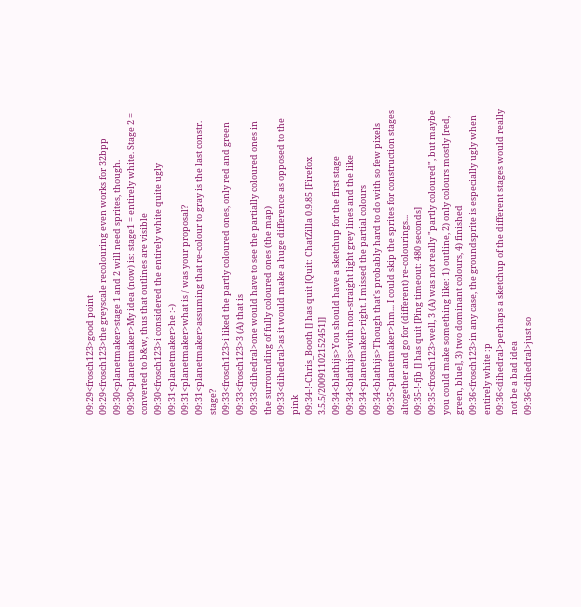09:29<frosch123>good point
09:29<frosch123>the greyscale recolouring even works for 32bpp
09:30<planetmaker>stage 1 and 2 will need sprites, though.
09:30<planetmaker>My idea (now) is: stage1 = entirely white. Stage 2 = converted to b&w, thus that outlines are visible
09:30<frosch123>i considered the entirely white quite ugly
09:31<planetmaker>he :-)
09:31<planetmaker>what is / was your proposal?
09:31<planetmaker>assuming that re-colour to gray is the last constr. stage?
09:33<frosch123>i liked the partly coloured ones, only red and green
09:33<frosch123>3 (A) that is
09:33<dihedral>one would have to see the partially coloured ones in the surrounding of fully coloured ones (the map)
09:33<dihedral>as it would make a huge difference as opposed to the pink
09:34-!-Chris_Booth [] has quit [Quit: ChatZilla 0.9.85 [Firefox 3.5.5/20091102152451]]
09:34<blathijs>You should have a sketchup for the first stage
09:34<blathijs>with non-straight light grey lines and the like
09:34<planetmaker>right. I missed the partial colours
09:34<blathijs>Though that's probably hard to do with so few pixels
09:35<planetmaker>hm... I could skip the sprites for construction stages altogether and go for (different) re-colourings...
09:35-!-fjb [] has quit [Ping timeout: 480 seconds]
09:35<frosch123>well, 3 (A) was not really "partly coloured", but maybe you could make something like: 1) outline, 2) only colours mostly [red, green, blue], 3) two dominant colours, 4) finished
09:36<frosch123>in any case, the groundsprite is especially ugly when entirely white :p
09:36<dihedral>perhaps a sketchup of the different stages would really not be a bad idea
09:36<dihedral>just so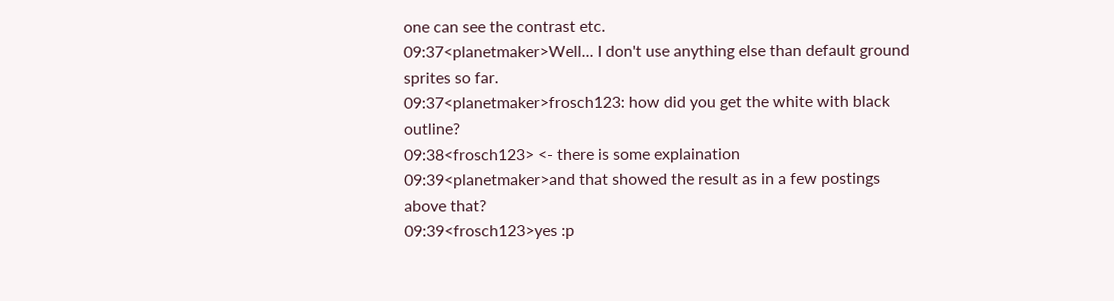one can see the contrast etc.
09:37<planetmaker>Well... I don't use anything else than default ground sprites so far.
09:37<planetmaker>frosch123: how did you get the white with black outline?
09:38<frosch123> <- there is some explaination
09:39<planetmaker>and that showed the result as in a few postings above that?
09:39<frosch123>yes :p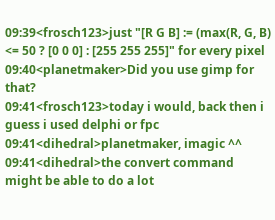09:39<frosch123>just "[R G B] := (max(R, G, B) <= 50 ? [0 0 0] : [255 255 255]" for every pixel
09:40<planetmaker>Did you use gimp for that?
09:41<frosch123>today i would, back then i guess i used delphi or fpc
09:41<dihedral>planetmaker, imagic ^^
09:41<dihedral>the convert command might be able to do a lot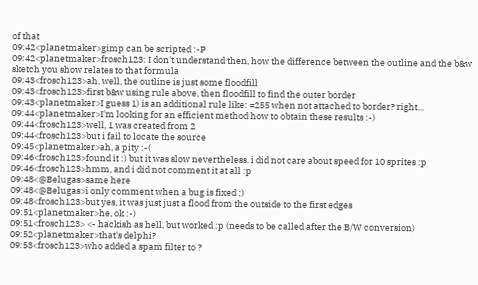of that
09:42<planetmaker>gimp can be scripted :-P
09:42<planetmaker>frosch123: I don't understand then, how the difference between the outline and the b&w sketch you show relates to that formula
09:43<frosch123>ah, well, the outline is just some floodfill
09:43<frosch123>first b&w using rule above, then floodfill to find the outer border
09:43<planetmaker>I guess 1) is an additional rule like: =255 when not attached to border? right...
09:44<planetmaker>I'm looking for an efficient method how to obtain these results :-)
09:44<frosch123>well, 1 was created from 2
09:44<frosch123>but i fail to locate the source
09:45<planetmaker>ah, a pity :-(
09:46<frosch123>found it :) but it was slow nevertheless. i did not care about speed for 10 sprites :p
09:46<frosch123>hmm, and i did not comment it at all :p
09:48<@Belugas>same here
09:48<@Belugas>i only comment when a bug is fixed ;)
09:48<frosch123>but yes, it was just just a flood from the outside to the first edges
09:51<planetmaker>he, ok :-)
09:51<frosch123> <- hackish as hell, but worked :p (needs to be called after the B/W conversion)
09:52<planetmaker>that's delphi?
09:53<frosch123>who added a spam filter to ?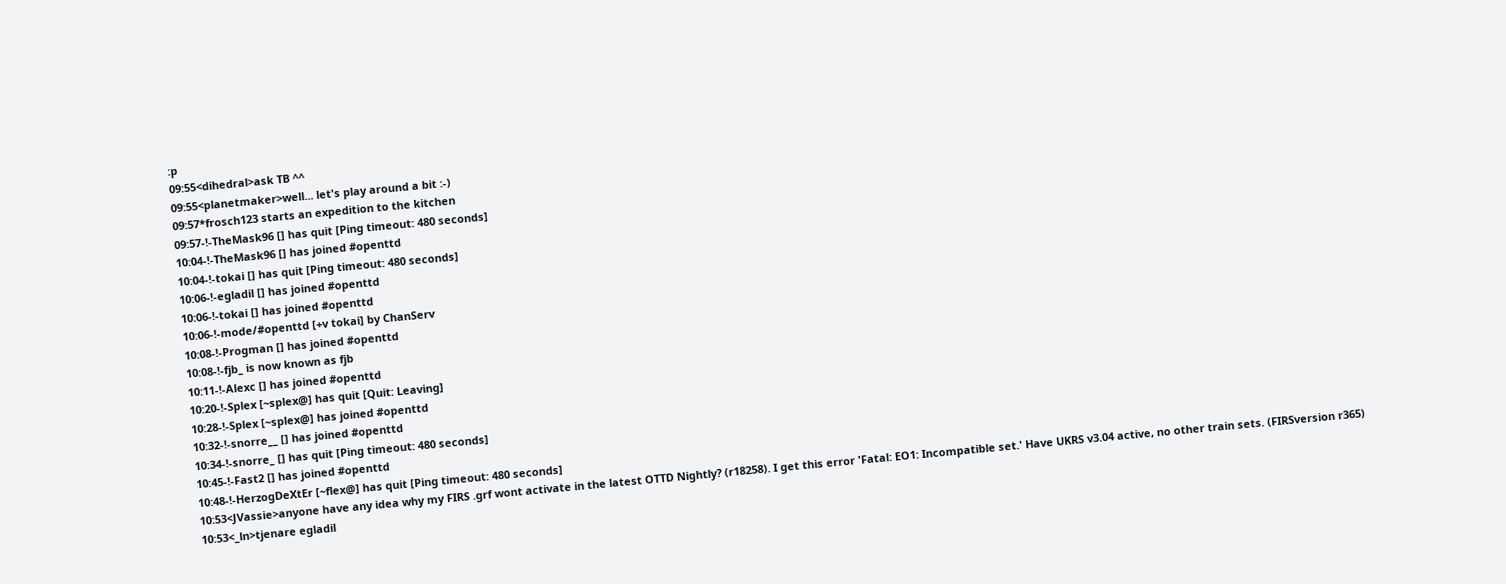:p
09:55<dihedral>ask TB ^^
09:55<planetmaker>well... let's play around a bit :-)
09:57*frosch123 starts an expedition to the kitchen
09:57-!-TheMask96 [] has quit [Ping timeout: 480 seconds]
10:04-!-TheMask96 [] has joined #openttd
10:04-!-tokai [] has quit [Ping timeout: 480 seconds]
10:06-!-egladil [] has joined #openttd
10:06-!-tokai [] has joined #openttd
10:06-!-mode/#openttd [+v tokai] by ChanServ
10:08-!-Progman [] has joined #openttd
10:08-!-fjb_ is now known as fjb
10:11-!-Alexc [] has joined #openttd
10:20-!-Splex [~splex@] has quit [Quit: Leaving]
10:28-!-Splex [~splex@] has joined #openttd
10:32-!-snorre__ [] has joined #openttd
10:34-!-snorre_ [] has quit [Ping timeout: 480 seconds]
10:45-!-Fast2 [] has joined #openttd
10:48-!-HerzogDeXtEr [~flex@] has quit [Ping timeout: 480 seconds]
10:53<JVassie>anyone have any idea why my FIRS .grf wont activate in the latest OTTD Nightly? (r18258). I get this error 'Fatal: EO1: Incompatible set.' Have UKRS v3.04 active, no other train sets. (FIRSversion r365)
10:53<_ln>tjenare egladil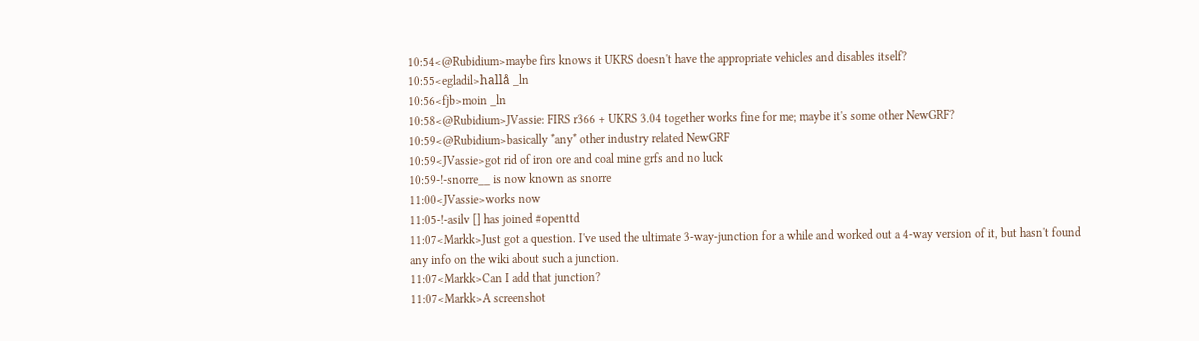10:54<@Rubidium>maybe firs knows it UKRS doesn't have the appropriate vehicles and disables itself?
10:55<egladil>hallå _ln
10:56<fjb>moin _ln
10:58<@Rubidium>JVassie: FIRS r366 + UKRS 3.04 together works fine for me; maybe it's some other NewGRF?
10:59<@Rubidium>basically *any* other industry related NewGRF
10:59<JVassie>got rid of iron ore and coal mine grfs and no luck
10:59-!-snorre__ is now known as snorre
11:00<JVassie>works now
11:05-!-asilv [] has joined #openttd
11:07<Markk>Just got a question. I've used the ultimate 3-way-junction for a while and worked out a 4-way version of it, but hasn't found any info on the wiki about such a junction.
11:07<Markk>Can I add that junction?
11:07<Markk>A screenshot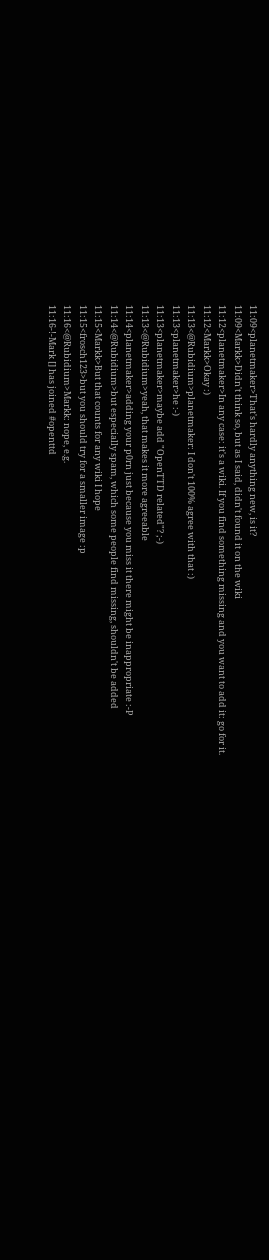11:09<planetmaker>That's hardly anything new, is it?
11:09<Markk>Didn't think so, but as I said, didn't found it on the wiki
11:12<planetmaker>In any case: it's a wiki. If you find something missing and you want to add it: go for it.
11:12<Markk>Okay :)
11:13<@Rubidium>planetmaker: I don't 100% agree with that :)
11:13<planetmaker>he :-)
11:13<planetmaker>maybe add "OpenTTD related"? ;-)
11:13<@Rubidium>yeah, that makes it more agreeable
11:14<planetmaker>adding your p0rn just because you miss it there might be inappropriate :-P
11:14<@Rubidium>but especially spam, which some people find missing, shouldn't be added
11:15<Markk>But that counts for any wiki I hope
11:15<frosch123>but you should try for a smaller image :p
11:16<@Rubidium>Markk: nope, e.g.
11:16-!-Mark [] has joined #openttd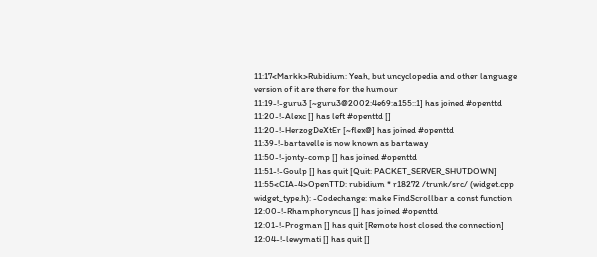11:17<Markk>Rubidium: Yeah, but uncyclopedia and other language version of it are there for the humour
11:19-!-guru3 [~guru3@2002:4e69:a155::1] has joined #openttd
11:20-!-Alexc [] has left #openttd []
11:20-!-HerzogDeXtEr [~flex@] has joined #openttd
11:39-!-bartavelle is now known as bartaway
11:50-!-jonty-comp [] has joined #openttd
11:51-!-Goulp [] has quit [Quit: PACKET_SERVER_SHUTDOWN]
11:55<CIA-4>OpenTTD: rubidium * r18272 /trunk/src/ (widget.cpp widget_type.h): -Codechange: make FindScrollbar a const function
12:00-!-Rhamphoryncus [] has joined #openttd
12:01-!-Progman [] has quit [Remote host closed the connection]
12:04-!-lewymati [] has quit []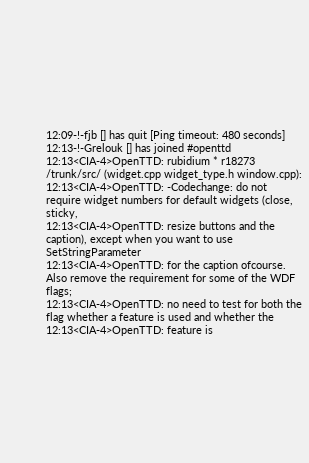12:09-!-fjb [] has quit [Ping timeout: 480 seconds]
12:13-!-Grelouk [] has joined #openttd
12:13<CIA-4>OpenTTD: rubidium * r18273 /trunk/src/ (widget.cpp widget_type.h window.cpp):
12:13<CIA-4>OpenTTD: -Codechange: do not require widget numbers for default widgets (close, sticky,
12:13<CIA-4>OpenTTD: resize buttons and the caption), except when you want to use SetStringParameter
12:13<CIA-4>OpenTTD: for the caption ofcourse. Also remove the requirement for some of the WDF flags;
12:13<CIA-4>OpenTTD: no need to test for both the flag whether a feature is used and whether the
12:13<CIA-4>OpenTTD: feature is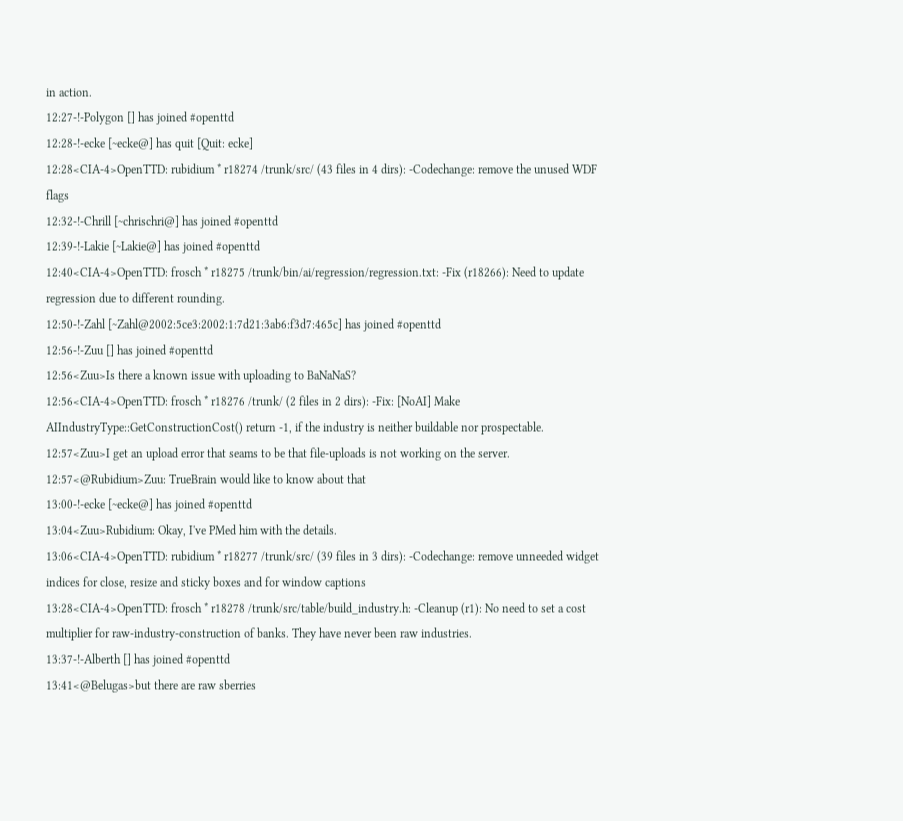in action.
12:27-!-Polygon [] has joined #openttd
12:28-!-ecke [~ecke@] has quit [Quit: ecke]
12:28<CIA-4>OpenTTD: rubidium * r18274 /trunk/src/ (43 files in 4 dirs): -Codechange: remove the unused WDF flags
12:32-!-Chrill [~chrischri@] has joined #openttd
12:39-!-Lakie [~Lakie@] has joined #openttd
12:40<CIA-4>OpenTTD: frosch * r18275 /trunk/bin/ai/regression/regression.txt: -Fix (r18266): Need to update regression due to different rounding.
12:50-!-Zahl [~Zahl@2002:5ce3:2002:1:7d21:3ab6:f3d7:465c] has joined #openttd
12:56-!-Zuu [] has joined #openttd
12:56<Zuu>Is there a known issue with uploading to BaNaNaS?
12:56<CIA-4>OpenTTD: frosch * r18276 /trunk/ (2 files in 2 dirs): -Fix: [NoAI] Make AIIndustryType::GetConstructionCost() return -1, if the industry is neither buildable nor prospectable.
12:57<Zuu>I get an upload error that seams to be that file-uploads is not working on the server.
12:57<@Rubidium>Zuu: TrueBrain would like to know about that
13:00-!-ecke [~ecke@] has joined #openttd
13:04<Zuu>Rubidium: Okay, I've PMed him with the details.
13:06<CIA-4>OpenTTD: rubidium * r18277 /trunk/src/ (39 files in 3 dirs): -Codechange: remove unneeded widget indices for close, resize and sticky boxes and for window captions
13:28<CIA-4>OpenTTD: frosch * r18278 /trunk/src/table/build_industry.h: -Cleanup (r1): No need to set a cost multiplier for raw-industry-construction of banks. They have never been raw industries.
13:37-!-Alberth [] has joined #openttd
13:41<@Belugas>but there are raw sberries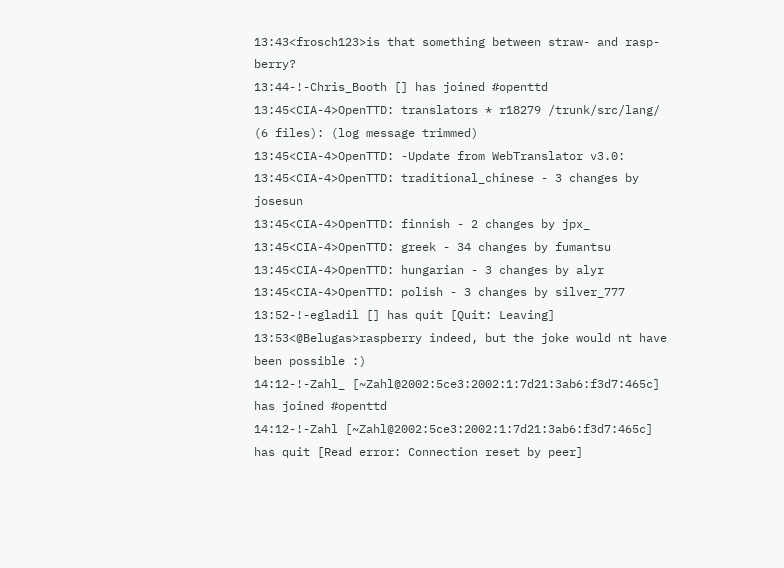13:43<frosch123>is that something between straw- and rasp-berry?
13:44-!-Chris_Booth [] has joined #openttd
13:45<CIA-4>OpenTTD: translators * r18279 /trunk/src/lang/ (6 files): (log message trimmed)
13:45<CIA-4>OpenTTD: -Update from WebTranslator v3.0:
13:45<CIA-4>OpenTTD: traditional_chinese - 3 changes by josesun
13:45<CIA-4>OpenTTD: finnish - 2 changes by jpx_
13:45<CIA-4>OpenTTD: greek - 34 changes by fumantsu
13:45<CIA-4>OpenTTD: hungarian - 3 changes by alyr
13:45<CIA-4>OpenTTD: polish - 3 changes by silver_777
13:52-!-egladil [] has quit [Quit: Leaving]
13:53<@Belugas>raspberry indeed, but the joke would nt have been possible :)
14:12-!-Zahl_ [~Zahl@2002:5ce3:2002:1:7d21:3ab6:f3d7:465c] has joined #openttd
14:12-!-Zahl [~Zahl@2002:5ce3:2002:1:7d21:3ab6:f3d7:465c] has quit [Read error: Connection reset by peer]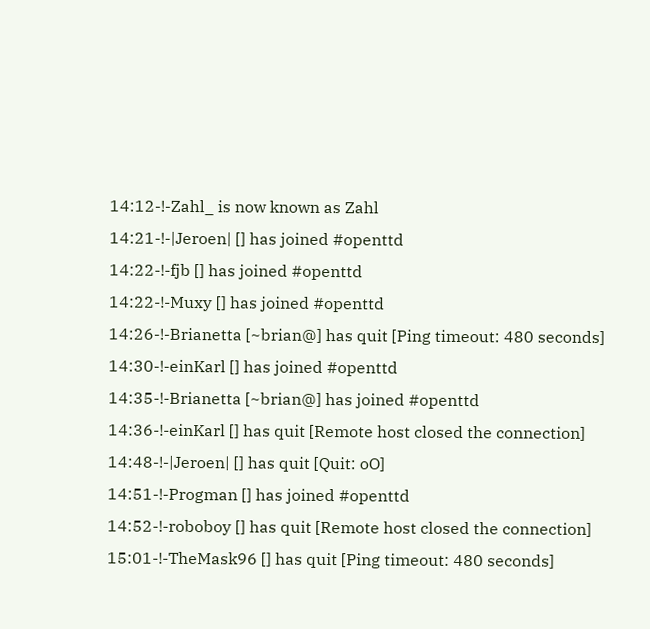14:12-!-Zahl_ is now known as Zahl
14:21-!-|Jeroen| [] has joined #openttd
14:22-!-fjb [] has joined #openttd
14:22-!-Muxy [] has joined #openttd
14:26-!-Brianetta [~brian@] has quit [Ping timeout: 480 seconds]
14:30-!-einKarl [] has joined #openttd
14:35-!-Brianetta [~brian@] has joined #openttd
14:36-!-einKarl [] has quit [Remote host closed the connection]
14:48-!-|Jeroen| [] has quit [Quit: oO]
14:51-!-Progman [] has joined #openttd
14:52-!-roboboy [] has quit [Remote host closed the connection]
15:01-!-TheMask96 [] has quit [Ping timeout: 480 seconds]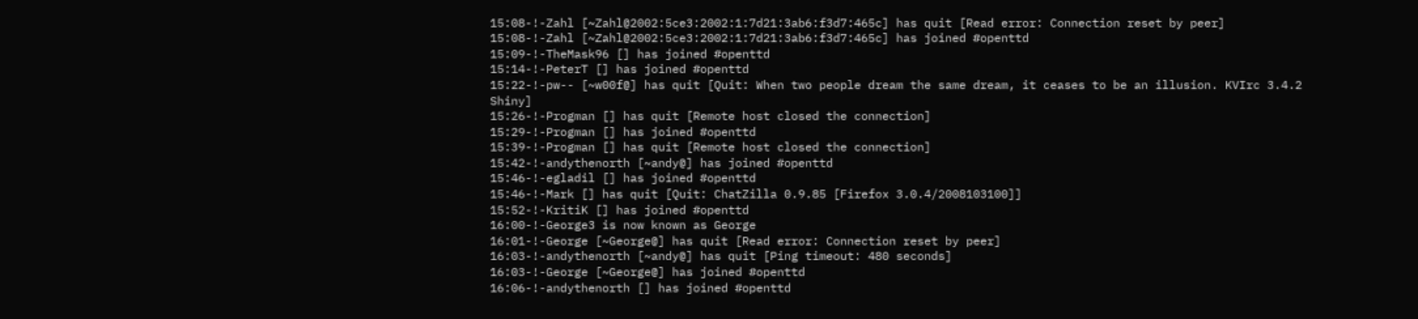15:08-!-Zahl [~Zahl@2002:5ce3:2002:1:7d21:3ab6:f3d7:465c] has quit [Read error: Connection reset by peer]
15:08-!-Zahl [~Zahl@2002:5ce3:2002:1:7d21:3ab6:f3d7:465c] has joined #openttd
15:09-!-TheMask96 [] has joined #openttd
15:14-!-PeterT [] has joined #openttd
15:22-!-pw-- [~w00f@] has quit [Quit: When two people dream the same dream, it ceases to be an illusion. KVIrc 3.4.2 Shiny]
15:26-!-Progman [] has quit [Remote host closed the connection]
15:29-!-Progman [] has joined #openttd
15:39-!-Progman [] has quit [Remote host closed the connection]
15:42-!-andythenorth [~andy@] has joined #openttd
15:46-!-egladil [] has joined #openttd
15:46-!-Mark [] has quit [Quit: ChatZilla 0.9.85 [Firefox 3.0.4/2008103100]]
15:52-!-KritiK [] has joined #openttd
16:00-!-George3 is now known as George
16:01-!-George [~George@] has quit [Read error: Connection reset by peer]
16:03-!-andythenorth [~andy@] has quit [Ping timeout: 480 seconds]
16:03-!-George [~George@] has joined #openttd
16:06-!-andythenorth [] has joined #openttd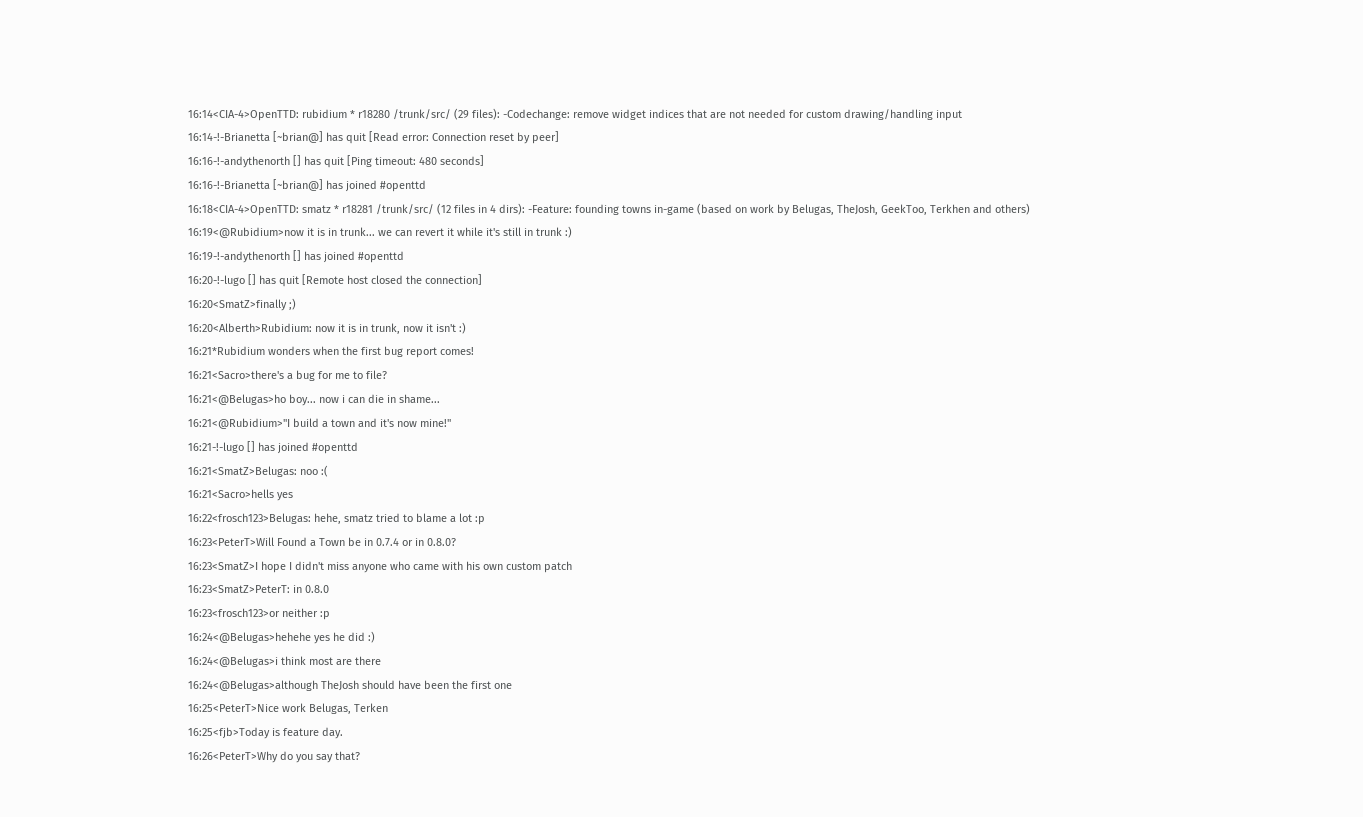16:14<CIA-4>OpenTTD: rubidium * r18280 /trunk/src/ (29 files): -Codechange: remove widget indices that are not needed for custom drawing/handling input
16:14-!-Brianetta [~brian@] has quit [Read error: Connection reset by peer]
16:16-!-andythenorth [] has quit [Ping timeout: 480 seconds]
16:16-!-Brianetta [~brian@] has joined #openttd
16:18<CIA-4>OpenTTD: smatz * r18281 /trunk/src/ (12 files in 4 dirs): -Feature: founding towns in-game (based on work by Belugas, TheJosh, GeekToo, Terkhen and others)
16:19<@Rubidium>now it is in trunk... we can revert it while it's still in trunk :)
16:19-!-andythenorth [] has joined #openttd
16:20-!-lugo [] has quit [Remote host closed the connection]
16:20<SmatZ>finally ;)
16:20<Alberth>Rubidium: now it is in trunk, now it isn't :)
16:21*Rubidium wonders when the first bug report comes!
16:21<Sacro>there's a bug for me to file?
16:21<@Belugas>ho boy... now i can die in shame...
16:21<@Rubidium>"I build a town and it's now mine!"
16:21-!-lugo [] has joined #openttd
16:21<SmatZ>Belugas: noo :(
16:21<Sacro>hells yes
16:22<frosch123>Belugas: hehe, smatz tried to blame a lot :p
16:23<PeterT>Will Found a Town be in 0.7.4 or in 0.8.0?
16:23<SmatZ>I hope I didn't miss anyone who came with his own custom patch
16:23<SmatZ>PeterT: in 0.8.0
16:23<frosch123>or neither :p
16:24<@Belugas>hehehe yes he did :)
16:24<@Belugas>i think most are there
16:24<@Belugas>although TheJosh should have been the first one
16:25<PeterT>Nice work Belugas, Terken
16:25<fjb>Today is feature day.
16:26<PeterT>Why do you say that?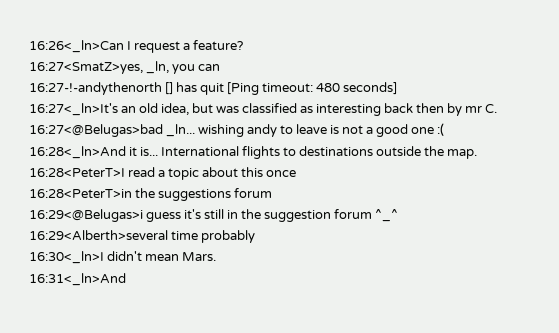16:26<_ln>Can I request a feature?
16:27<SmatZ>yes, _ln, you can
16:27-!-andythenorth [] has quit [Ping timeout: 480 seconds]
16:27<_ln>It's an old idea, but was classified as interesting back then by mr C.
16:27<@Belugas>bad _ln... wishing andy to leave is not a good one :(
16:28<_ln>And it is... International flights to destinations outside the map.
16:28<PeterT>I read a topic about this once
16:28<PeterT>in the suggestions forum
16:29<@Belugas>i guess it's still in the suggestion forum ^_^
16:29<Alberth>several time probably
16:30<_ln>I didn't mean Mars.
16:31<_ln>And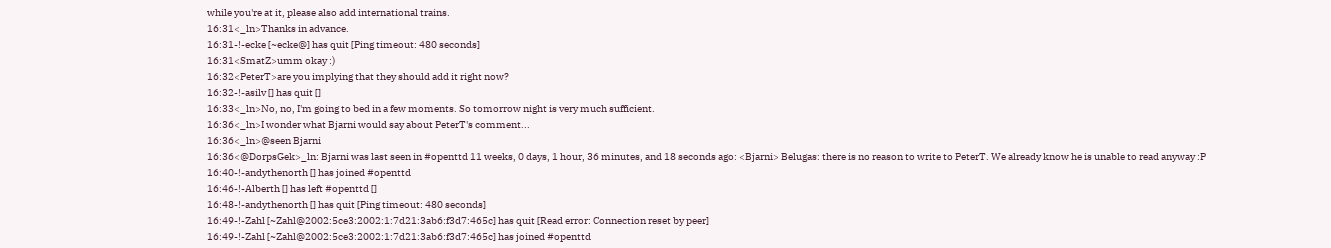while you're at it, please also add international trains.
16:31<_ln>Thanks in advance.
16:31-!-ecke [~ecke@] has quit [Ping timeout: 480 seconds]
16:31<SmatZ>umm okay :)
16:32<PeterT>are you implying that they should add it right now?
16:32-!-asilv [] has quit []
16:33<_ln>No, no, I'm going to bed in a few moments. So tomorrow night is very much sufficient.
16:36<_ln>I wonder what Bjarni would say about PeterT's comment...
16:36<_ln>@seen Bjarni
16:36<@DorpsGek>_ln: Bjarni was last seen in #openttd 11 weeks, 0 days, 1 hour, 36 minutes, and 18 seconds ago: <Bjarni> Belugas: there is no reason to write to PeterT. We already know he is unable to read anyway :P
16:40-!-andythenorth [] has joined #openttd
16:46-!-Alberth [] has left #openttd []
16:48-!-andythenorth [] has quit [Ping timeout: 480 seconds]
16:49-!-Zahl [~Zahl@2002:5ce3:2002:1:7d21:3ab6:f3d7:465c] has quit [Read error: Connection reset by peer]
16:49-!-Zahl [~Zahl@2002:5ce3:2002:1:7d21:3ab6:f3d7:465c] has joined #openttd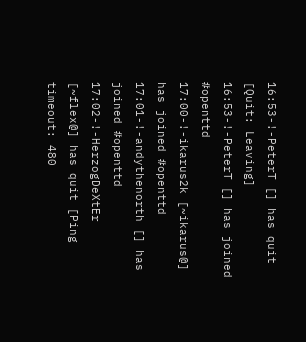16:53-!-PeterT [] has quit [Quit: Leaving]
16:53-!-PeterT [] has joined #openttd
17:00-!-ikarus2k [~ikarus@] has joined #openttd
17:01-!-andythenorth [] has joined #openttd
17:02-!-HerzogDeXtEr [~flex@] has quit [Ping timeout: 480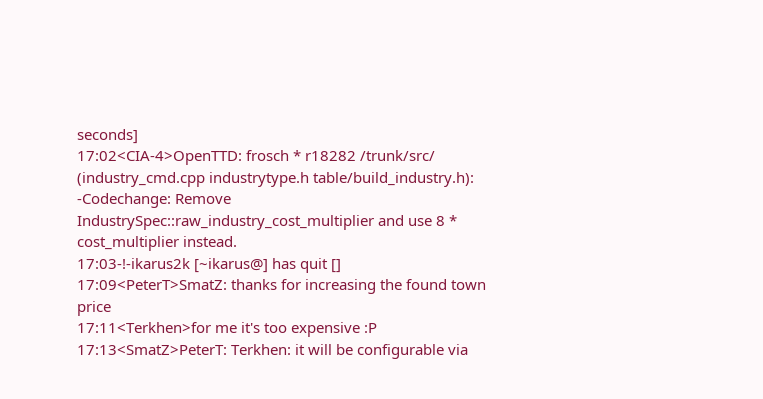seconds]
17:02<CIA-4>OpenTTD: frosch * r18282 /trunk/src/ (industry_cmd.cpp industrytype.h table/build_industry.h): -Codechange: Remove IndustrySpec::raw_industry_cost_multiplier and use 8 * cost_multiplier instead.
17:03-!-ikarus2k [~ikarus@] has quit []
17:09<PeterT>SmatZ: thanks for increasing the found town price
17:11<Terkhen>for me it's too expensive :P
17:13<SmatZ>PeterT: Terkhen: it will be configurable via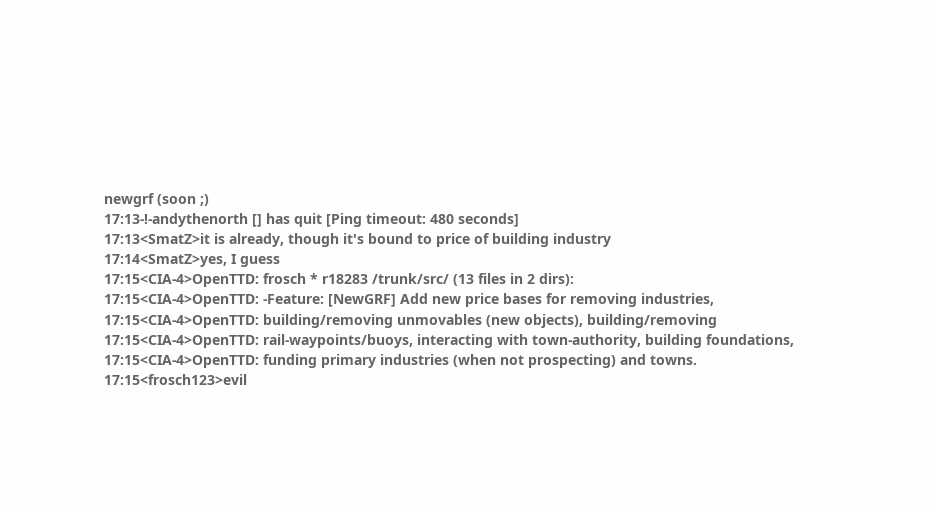newgrf (soon ;)
17:13-!-andythenorth [] has quit [Ping timeout: 480 seconds]
17:13<SmatZ>it is already, though it's bound to price of building industry
17:14<SmatZ>yes, I guess
17:15<CIA-4>OpenTTD: frosch * r18283 /trunk/src/ (13 files in 2 dirs):
17:15<CIA-4>OpenTTD: -Feature: [NewGRF] Add new price bases for removing industries,
17:15<CIA-4>OpenTTD: building/removing unmovables (new objects), building/removing
17:15<CIA-4>OpenTTD: rail-waypoints/buoys, interacting with town-authority, building foundations,
17:15<CIA-4>OpenTTD: funding primary industries (when not prospecting) and towns.
17:15<frosch123>evil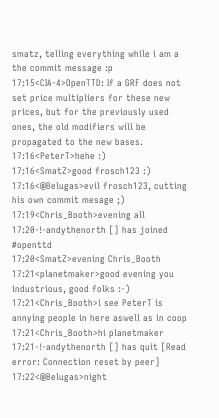smatz, telling everything while i am a the commit message :p
17:15<CIA-4>OpenTTD: If a GRF does not set price multipliers for these new prices, but for the previously used ones, the old modifiers will be propagated to the new bases.
17:16<PeterT>hehe :)
17:16<SmatZ>good frosch123 :)
17:16<@Belugas>evil frosch123, cutting his own commit mesage ;)
17:19<Chris_Booth>evening all
17:20-!-andythenorth [] has joined #openttd
17:20<SmatZ>evening Chris_Booth
17:21<planetmaker>good evening you industrious, good folks :-)
17:21<Chris_Booth>i see PeterT is annying people in here aswell as in coop
17:21<Chris_Booth>hi planetmaker
17:21-!-andythenorth [] has quit [Read error: Connection reset by peer]
17:22<@Belugas>night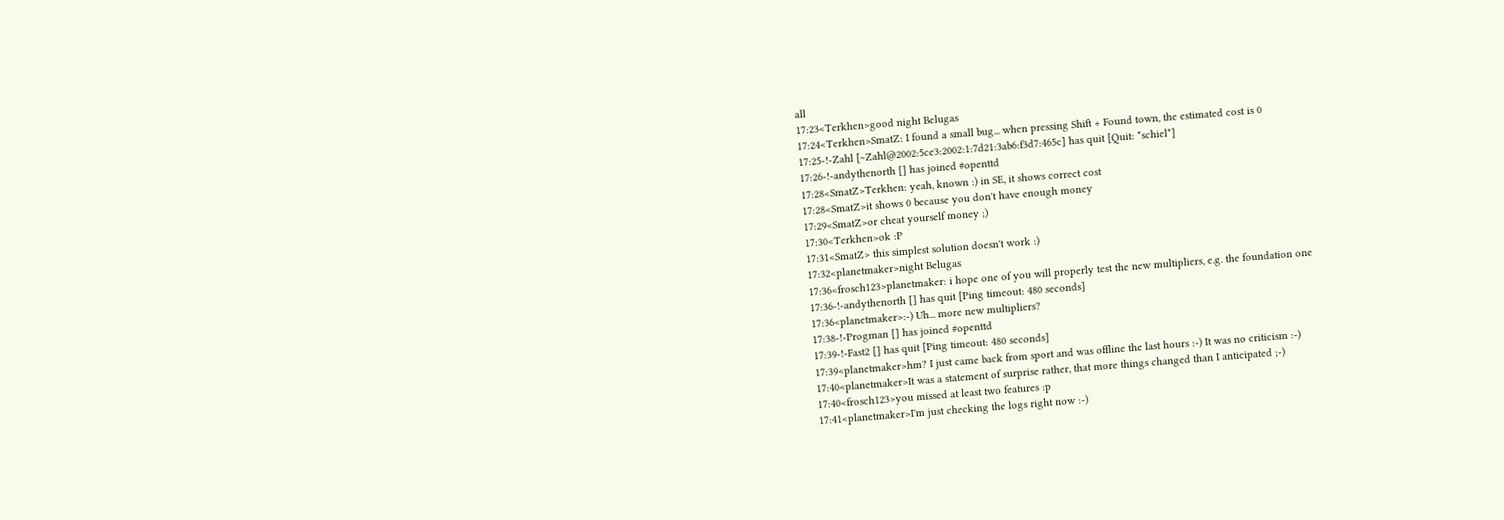all
17:23<Terkhen>good night Belugas
17:24<Terkhen>SmatZ: I found a small bug... when pressing Shift + Found town, the estimated cost is 0
17:25-!-Zahl [~Zahl@2002:5ce3:2002:1:7d21:3ab6:f3d7:465c] has quit [Quit: *schiel*]
17:26-!-andythenorth [] has joined #openttd
17:28<SmatZ>Terkhen: yeah, known :) in SE, it shows correct cost
17:28<SmatZ>it shows 0 because you don't have enough money
17:29<SmatZ>or cheat yourself money ;)
17:30<Terkhen>ok :P
17:31<SmatZ> this simplest solution doesn't work :)
17:32<planetmaker>night Belugas
17:36<frosch123>planetmaker: i hope one of you will properly test the new multipliers, e.g. the foundation one
17:36-!-andythenorth [] has quit [Ping timeout: 480 seconds]
17:36<planetmaker>:-) Uh... more new multipliers?
17:38-!-Progman [] has joined #openttd
17:39-!-Fast2 [] has quit [Ping timeout: 480 seconds]
17:39<planetmaker>hm? I just came back from sport and was offline the last hours :-) It was no criticism :-)
17:40<planetmaker>It was a statement of surprise rather, that more things changed than I anticipated ;-)
17:40<frosch123>you missed at least two features :p
17:41<planetmaker>I'm just checking the logs right now :-)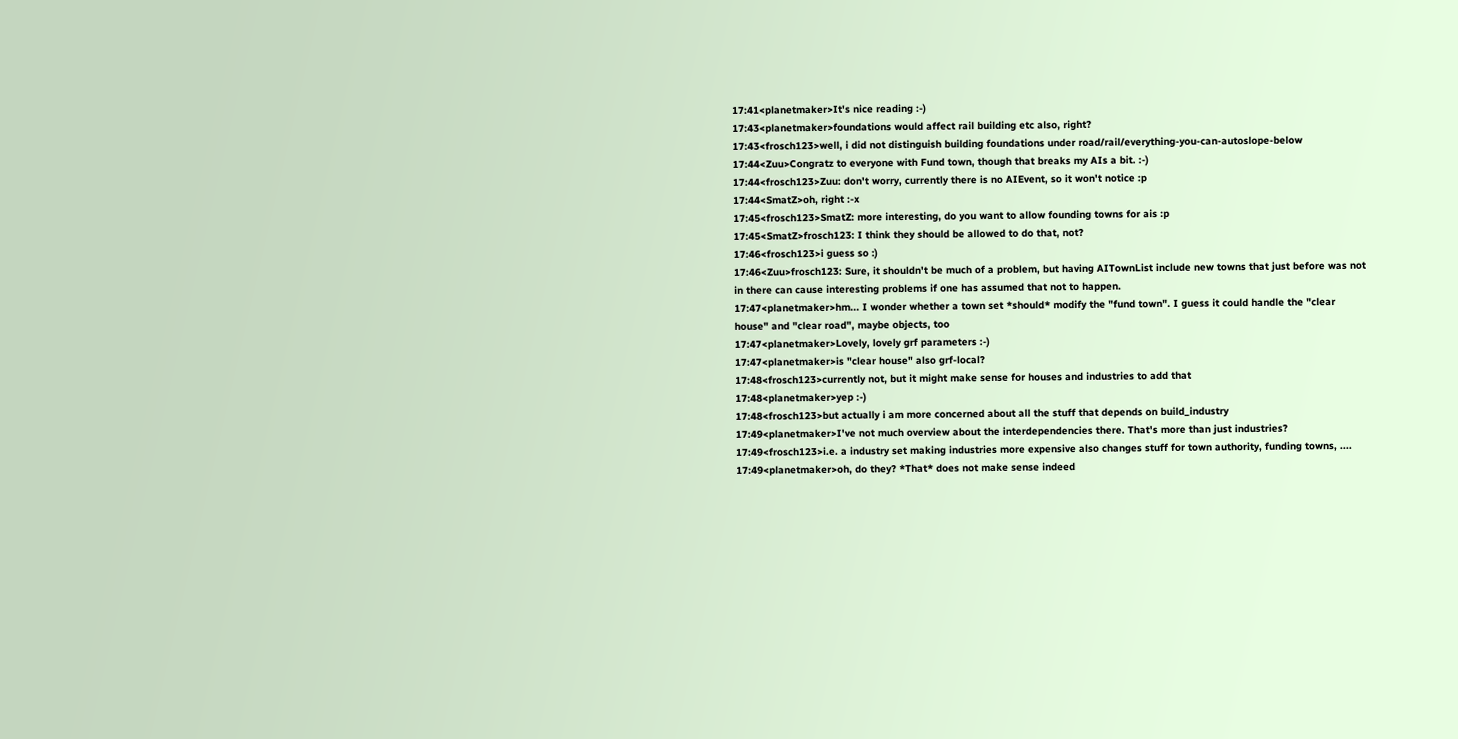17:41<planetmaker>It's nice reading :-)
17:43<planetmaker>foundations would affect rail building etc also, right?
17:43<frosch123>well, i did not distinguish building foundations under road/rail/everything-you-can-autoslope-below
17:44<Zuu>Congratz to everyone with Fund town, though that breaks my AIs a bit. :-)
17:44<frosch123>Zuu: don't worry, currently there is no AIEvent, so it won't notice :p
17:44<SmatZ>oh, right :-x
17:45<frosch123>SmatZ: more interesting, do you want to allow founding towns for ais :p
17:45<SmatZ>frosch123: I think they should be allowed to do that, not?
17:46<frosch123>i guess so :)
17:46<Zuu>frosch123: Sure, it shouldn't be much of a problem, but having AITownList include new towns that just before was not in there can cause interesting problems if one has assumed that not to happen.
17:47<planetmaker>hm... I wonder whether a town set *should* modify the "fund town". I guess it could handle the "clear house" and "clear road", maybe objects, too
17:47<planetmaker>Lovely, lovely grf parameters :-)
17:47<planetmaker>is "clear house" also grf-local?
17:48<frosch123>currently not, but it might make sense for houses and industries to add that
17:48<planetmaker>yep :-)
17:48<frosch123>but actually i am more concerned about all the stuff that depends on build_industry
17:49<planetmaker>I've not much overview about the interdependencies there. That's more than just industries?
17:49<frosch123>i.e. a industry set making industries more expensive also changes stuff for town authority, funding towns, ....
17:49<planetmaker>oh, do they? *That* does not make sense indeed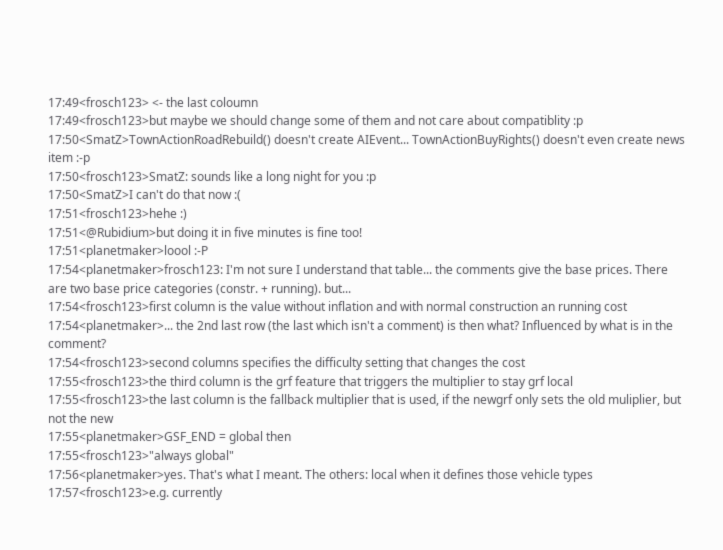17:49<frosch123> <- the last coloumn
17:49<frosch123>but maybe we should change some of them and not care about compatiblity :p
17:50<SmatZ>TownActionRoadRebuild() doesn't create AIEvent... TownActionBuyRights() doesn't even create news item :-p
17:50<frosch123>SmatZ: sounds like a long night for you :p
17:50<SmatZ>I can't do that now :(
17:51<frosch123>hehe :)
17:51<@Rubidium>but doing it in five minutes is fine too!
17:51<planetmaker>loool :-P
17:54<planetmaker>frosch123: I'm not sure I understand that table... the comments give the base prices. There are two base price categories (constr. + running). but...
17:54<frosch123>first column is the value without inflation and with normal construction an running cost
17:54<planetmaker>... the 2nd last row (the last which isn't a comment) is then what? Influenced by what is in the comment?
17:54<frosch123>second columns specifies the difficulty setting that changes the cost
17:55<frosch123>the third column is the grf feature that triggers the multiplier to stay grf local
17:55<frosch123>the last column is the fallback multiplier that is used, if the newgrf only sets the old muliplier, but not the new
17:55<planetmaker>GSF_END = global then
17:55<frosch123>"always global"
17:56<planetmaker>yes. That's what I meant. The others: local when it defines those vehicle types
17:57<frosch123>e.g. currently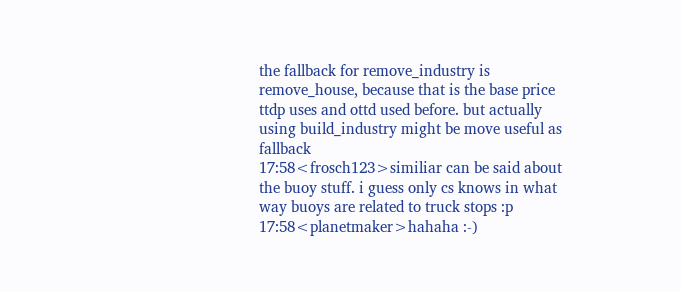the fallback for remove_industry is remove_house, because that is the base price ttdp uses and ottd used before. but actually using build_industry might be move useful as fallback
17:58<frosch123>similiar can be said about the buoy stuff. i guess only cs knows in what way buoys are related to truck stops :p
17:58<planetmaker>hahaha :-)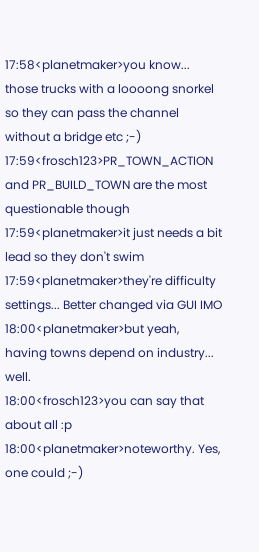17:58<planetmaker>you know... those trucks with a loooong snorkel so they can pass the channel without a bridge etc ;-)
17:59<frosch123>PR_TOWN_ACTION and PR_BUILD_TOWN are the most questionable though
17:59<planetmaker>it just needs a bit lead so they don't swim
17:59<planetmaker>they're difficulty settings... Better changed via GUI IMO
18:00<planetmaker>but yeah, having towns depend on industry... well.
18:00<frosch123>you can say that about all :p
18:00<planetmaker>noteworthy. Yes, one could ;-)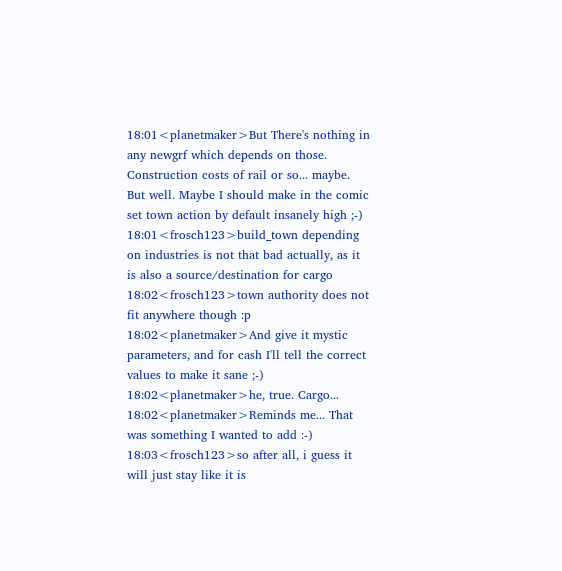18:01<planetmaker>But There's nothing in any newgrf which depends on those. Construction costs of rail or so... maybe. But well. Maybe I should make in the comic set town action by default insanely high ;-)
18:01<frosch123>build_town depending on industries is not that bad actually, as it is also a source/destination for cargo
18:02<frosch123>town authority does not fit anywhere though :p
18:02<planetmaker>And give it mystic parameters, and for cash I'll tell the correct values to make it sane ;-)
18:02<planetmaker>he, true. Cargo...
18:02<planetmaker>Reminds me... That was something I wanted to add :-)
18:03<frosch123>so after all, i guess it will just stay like it is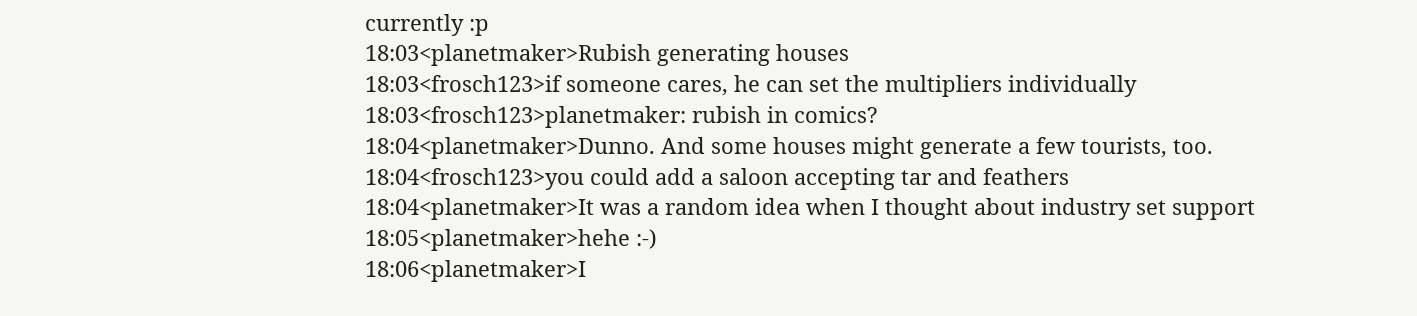currently :p
18:03<planetmaker>Rubish generating houses
18:03<frosch123>if someone cares, he can set the multipliers individually
18:03<frosch123>planetmaker: rubish in comics?
18:04<planetmaker>Dunno. And some houses might generate a few tourists, too.
18:04<frosch123>you could add a saloon accepting tar and feathers
18:04<planetmaker>It was a random idea when I thought about industry set support
18:05<planetmaker>hehe :-)
18:06<planetmaker>I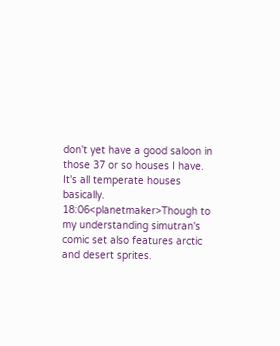don't yet have a good saloon in those 37 or so houses I have. It's all temperate houses basically.
18:06<planetmaker>Though to my understanding simutran's comic set also features arctic and desert sprites.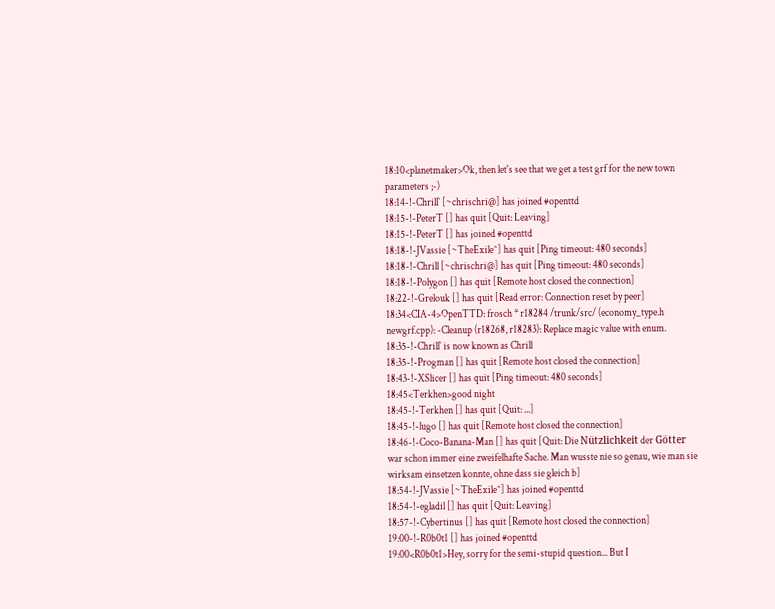18:10<planetmaker>Ok, then let's see that we get a test grf for the new town parameters ;-)
18:14-!-Chrill` [~chrischri@] has joined #openttd
18:15-!-PeterT [] has quit [Quit: Leaving]
18:15-!-PeterT [] has joined #openttd
18:18-!-JVassie [~TheExile^] has quit [Ping timeout: 480 seconds]
18:18-!-Chrill [~chrischri@] has quit [Ping timeout: 480 seconds]
18:18-!-Polygon [] has quit [Remote host closed the connection]
18:22-!-Grelouk [] has quit [Read error: Connection reset by peer]
18:34<CIA-4>OpenTTD: frosch * r18284 /trunk/src/ (economy_type.h newgrf.cpp): -Cleanup (r18268, r18283): Replace magic value with enum.
18:35-!-Chrill` is now known as Chrill
18:35-!-Progman [] has quit [Remote host closed the connection]
18:43-!-XSlicer [] has quit [Ping timeout: 480 seconds]
18:45<Terkhen>good night
18:45-!-Terkhen [] has quit [Quit: ...]
18:45-!-lugo [] has quit [Remote host closed the connection]
18:46-!-Coco-Banana-Man [] has quit [Quit: Die Nützlichkeit der Götter war schon immer eine zweifelhafte Sache. Man wusste nie so genau, wie man sie wirksam einsetzen konnte, ohne dass sie gleich b]
18:54-!-JVassie [~TheExile^] has joined #openttd
18:54-!-egladil [] has quit [Quit: Leaving]
18:57-!-Cybertinus [] has quit [Remote host closed the connection]
19:00-!-R0b0t1 [] has joined #openttd
19:00<R0b0t1>Hey, sorry for the semi-stupid question... But I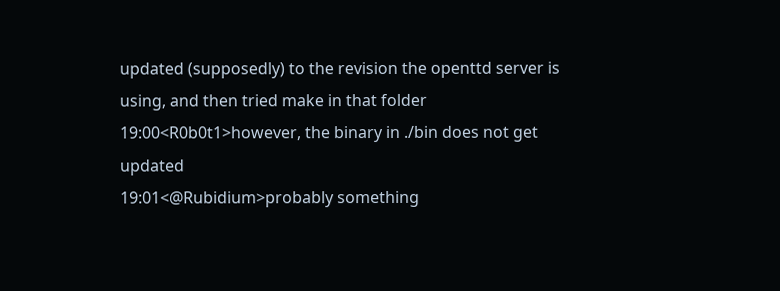updated (supposedly) to the revision the openttd server is using, and then tried make in that folder
19:00<R0b0t1>however, the binary in ./bin does not get updated
19:01<@Rubidium>probably something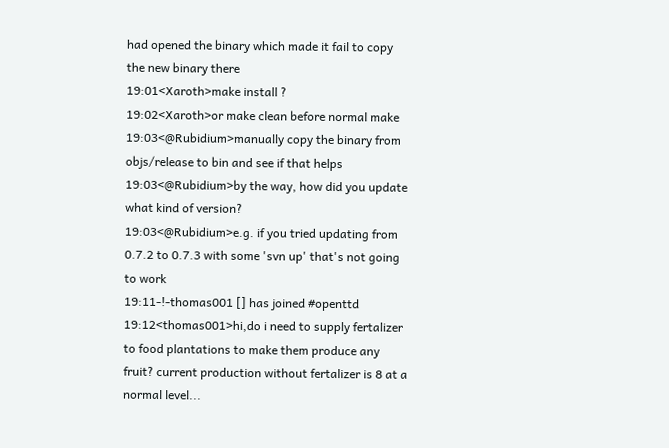had opened the binary which made it fail to copy the new binary there
19:01<Xaroth>make install ?
19:02<Xaroth>or make clean before normal make
19:03<@Rubidium>manually copy the binary from objs/release to bin and see if that helps
19:03<@Rubidium>by the way, how did you update what kind of version?
19:03<@Rubidium>e.g. if you tried updating from 0.7.2 to 0.7.3 with some 'svn up' that's not going to work
19:11-!-thomas001 [] has joined #openttd
19:12<thomas001>hi,do i need to supply fertalizer to food plantations to make them produce any fruit? current production without fertalizer is 8 at a normal level...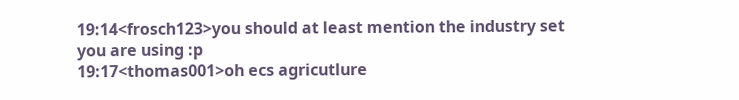19:14<frosch123>you should at least mention the industry set you are using :p
19:17<thomas001>oh ecs agricutlure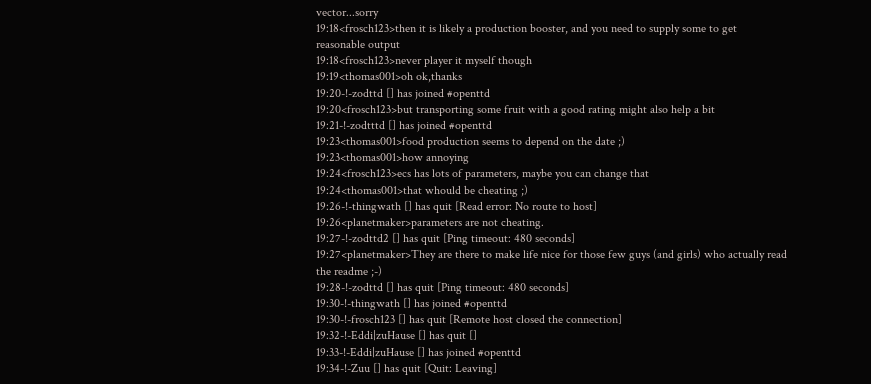vector...sorry
19:18<frosch123>then it is likely a production booster, and you need to supply some to get reasonable output
19:18<frosch123>never player it myself though
19:19<thomas001>oh ok,thanks
19:20-!-zodttd [] has joined #openttd
19:20<frosch123>but transporting some fruit with a good rating might also help a bit
19:21-!-zodtttd [] has joined #openttd
19:23<thomas001>food production seems to depend on the date ;)
19:23<thomas001>how annoying
19:24<frosch123>ecs has lots of parameters, maybe you can change that
19:24<thomas001>that whould be cheating ;)
19:26-!-thingwath [] has quit [Read error: No route to host]
19:26<planetmaker>parameters are not cheating.
19:27-!-zodttd2 [] has quit [Ping timeout: 480 seconds]
19:27<planetmaker>They are there to make life nice for those few guys (and girls) who actually read the readme ;-)
19:28-!-zodttd [] has quit [Ping timeout: 480 seconds]
19:30-!-thingwath [] has joined #openttd
19:30-!-frosch123 [] has quit [Remote host closed the connection]
19:32-!-Eddi|zuHause [] has quit []
19:33-!-Eddi|zuHause [] has joined #openttd
19:34-!-Zuu [] has quit [Quit: Leaving]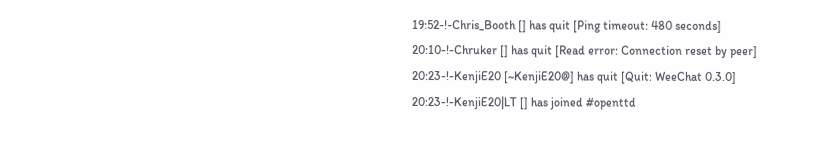19:52-!-Chris_Booth [] has quit [Ping timeout: 480 seconds]
20:10-!-Chruker [] has quit [Read error: Connection reset by peer]
20:23-!-KenjiE20 [~KenjiE20@] has quit [Quit: WeeChat 0.3.0]
20:23-!-KenjiE20|LT [] has joined #openttd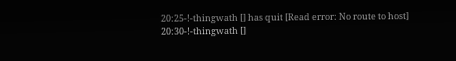20:25-!-thingwath [] has quit [Read error: No route to host]
20:30-!-thingwath []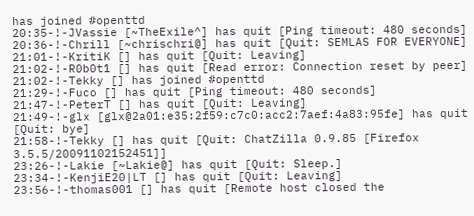has joined #openttd
20:35-!-JVassie [~TheExile^] has quit [Ping timeout: 480 seconds]
20:36-!-Chrill [~chrischri@] has quit [Quit: SEMLAS FOR EVERYONE]
21:01-!-KritiK [] has quit [Quit: Leaving]
21:02-!-R0b0t1 [] has quit [Read error: Connection reset by peer]
21:02-!-Tekky [] has joined #openttd
21:29-!-Fuco [] has quit [Ping timeout: 480 seconds]
21:47-!-PeterT [] has quit [Quit: Leaving]
21:49-!-glx [glx@2a01:e35:2f59:c7c0:acc2:7aef:4a83:95fe] has quit [Quit: bye]
21:58-!-Tekky [] has quit [Quit: ChatZilla 0.9.85 [Firefox 3.5.5/20091102152451]]
23:26-!-Lakie [~Lakie@] has quit [Quit: Sleep.]
23:34-!-KenjiE20|LT [] has quit [Quit: Leaving]
23:56-!-thomas001 [] has quit [Remote host closed the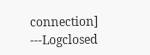connection]
---Logclosed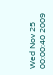Wed Nov 25 00:00:40 2009